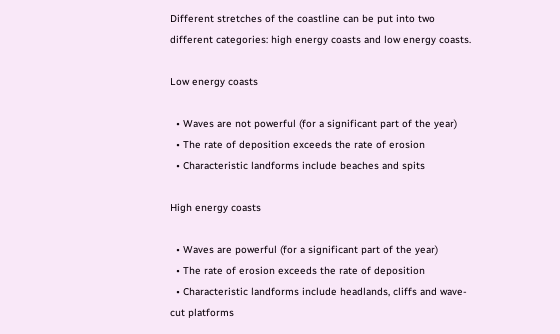Different stretches of the coastline can be put into two different categories: high energy coasts and low energy coasts.

Low energy coasts

  • Waves are not powerful (for a significant part of the year)
  • The rate of deposition exceeds the rate of erosion
  • Characteristic landforms include beaches and spits

High energy coasts

  • Waves are powerful (for a significant part of the year)
  • The rate of erosion exceeds the rate of deposition
  • Characteristic landforms include headlands, cliffs and wave-cut platforms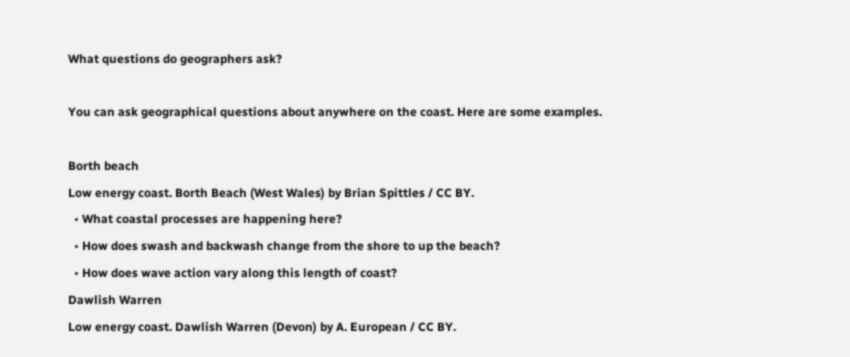What questions do geographers ask?

You can ask geographical questions about anywhere on the coast. Here are some examples.

Borth beach
Low energy coast. Borth Beach (West Wales) by Brian Spittles / CC BY.
  • What coastal processes are happening here?
  • How does swash and backwash change from the shore to up the beach?
  • How does wave action vary along this length of coast?
Dawlish Warren
Low energy coast. Dawlish Warren (Devon) by A. European / CC BY.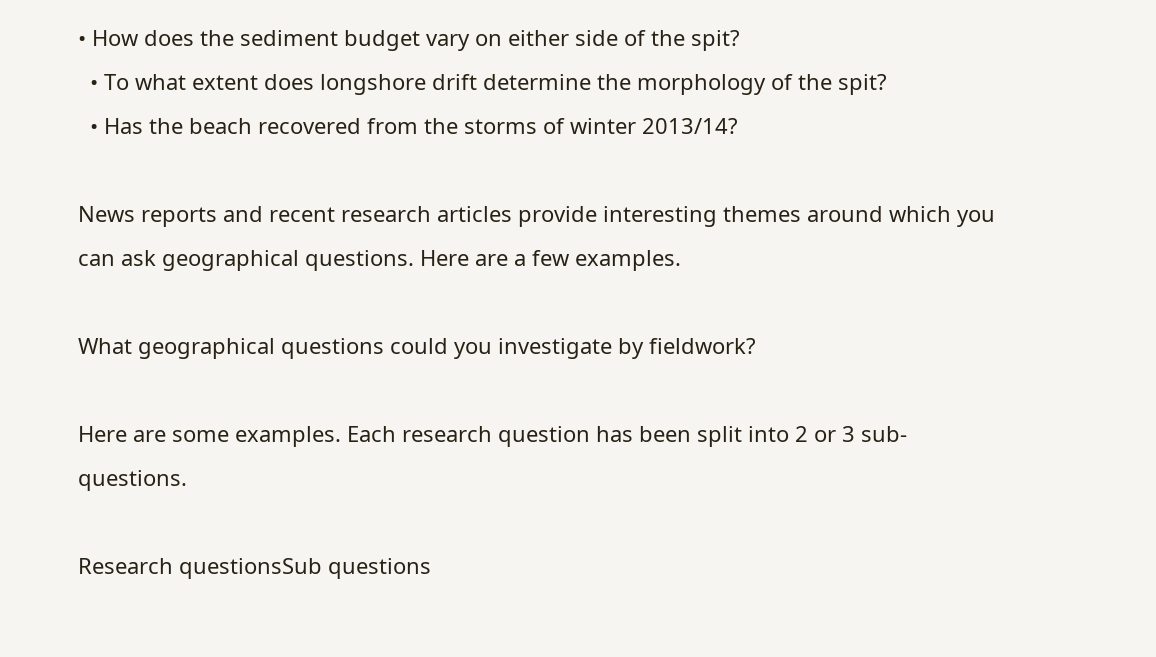• How does the sediment budget vary on either side of the spit?
  • To what extent does longshore drift determine the morphology of the spit?
  • Has the beach recovered from the storms of winter 2013/14?

News reports and recent research articles provide interesting themes around which you can ask geographical questions. Here are a few examples.

What geographical questions could you investigate by fieldwork?

Here are some examples. Each research question has been split into 2 or 3 sub-questions.

Research questionsSub questions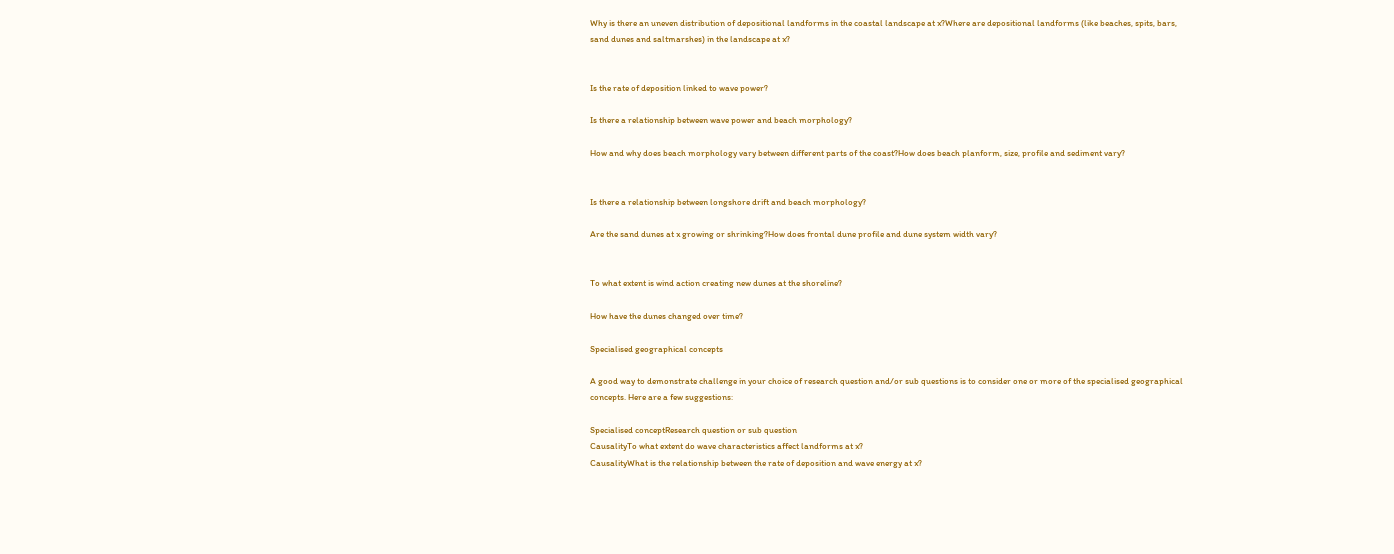Why is there an uneven distribution of depositional landforms in the coastal landscape at x?Where are depositional landforms (like beaches, spits, bars, sand dunes and saltmarshes) in the landscape at x?


Is the rate of deposition linked to wave power?

Is there a relationship between wave power and beach morphology?

How and why does beach morphology vary between different parts of the coast?How does beach planform, size, profile and sediment vary?


Is there a relationship between longshore drift and beach morphology?

Are the sand dunes at x growing or shrinking?How does frontal dune profile and dune system width vary?


To what extent is wind action creating new dunes at the shoreline?

How have the dunes changed over time?

Specialised geographical concepts

A good way to demonstrate challenge in your choice of research question and/or sub questions is to consider one or more of the specialised geographical concepts. Here are a few suggestions:

Specialised conceptResearch question or sub question
CausalityTo what extent do wave characteristics affect landforms at x?
CausalityWhat is the relationship between the rate of deposition and wave energy at x?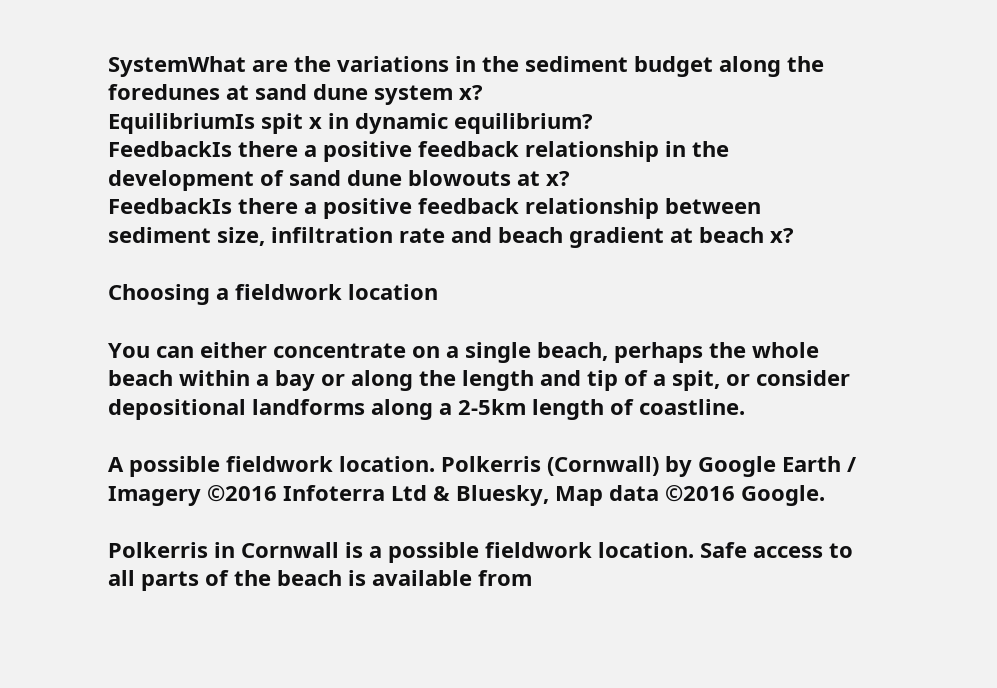SystemWhat are the variations in the sediment budget along the foredunes at sand dune system x?
EquilibriumIs spit x in dynamic equilibrium?
FeedbackIs there a positive feedback relationship in the development of sand dune blowouts at x?
FeedbackIs there a positive feedback relationship between sediment size, infiltration rate and beach gradient at beach x?

Choosing a fieldwork location

You can either concentrate on a single beach, perhaps the whole beach within a bay or along the length and tip of a spit, or consider depositional landforms along a 2-5km length of coastline.

A possible fieldwork location. Polkerris (Cornwall) by Google Earth / Imagery ©2016 Infoterra Ltd & Bluesky, Map data ©2016 Google.

Polkerris in Cornwall is a possible fieldwork location. Safe access to all parts of the beach is available from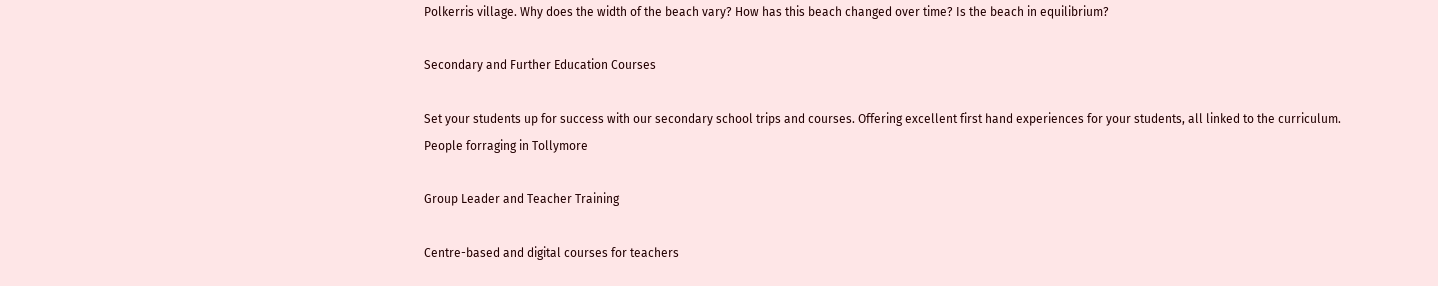Polkerris village. Why does the width of the beach vary? How has this beach changed over time? Is the beach in equilibrium?

Secondary and Further Education Courses

Set your students up for success with our secondary school trips and courses. Offering excellent first hand experiences for your students, all linked to the curriculum.
People forraging in Tollymore

Group Leader and Teacher Training

Centre-based and digital courses for teachers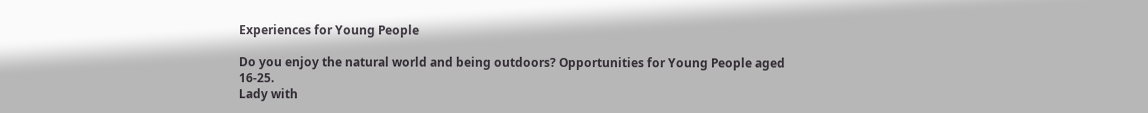Experiences for Young People

Do you enjoy the natural world and being outdoors? Opportunities for Young People aged 16-25.
Lady with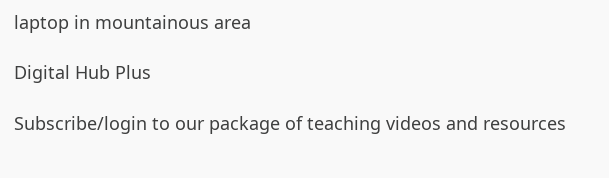laptop in mountainous area

Digital Hub Plus

Subscribe/login to our package of teaching videos and resources